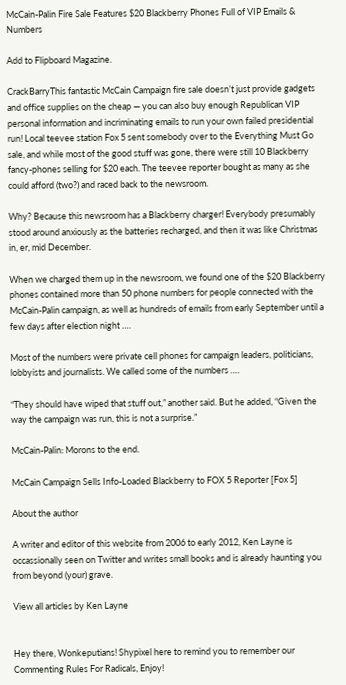McCain-Palin Fire Sale Features $20 Blackberry Phones Full of VIP Emails & Numbers

Add to Flipboard Magazine.

CrackBarryThis fantastic McCain Campaign fire sale doesn’t just provide gadgets and office supplies on the cheap — you can also buy enough Republican VIP personal information and incriminating emails to run your own failed presidential run! Local teevee station Fox 5 sent somebody over to the Everything Must Go sale, and while most of the good stuff was gone, there were still 10 Blackberry fancy-phones selling for $20 each. The teevee reporter bought as many as she could afford (two?) and raced back to the newsroom.

Why? Because this newsroom has a Blackberry charger! Everybody presumably stood around anxiously as the batteries recharged, and then it was like Christmas in, er, mid December.

When we charged them up in the newsroom, we found one of the $20 Blackberry phones contained more than 50 phone numbers for people connected with the McCain-Palin campaign, as well as hundreds of emails from early September until a few days after election night ….

Most of the numbers were private cell phones for campaign leaders, politicians, lobbyists and journalists. We called some of the numbers ….

“They should have wiped that stuff out,” another said. But he added, “Given the way the campaign was run, this is not a surprise.”

McCain-Palin: Morons to the end.

McCain Campaign Sells Info-Loaded Blackberry to FOX 5 Reporter [Fox 5]

About the author

A writer and editor of this website from 2006 to early 2012, Ken Layne is occassionally seen on Twitter and writes small books and is already haunting you from beyond (your) grave.

View all articles by Ken Layne


Hey there, Wonkeputians! Shypixel here to remind you to remember our Commenting Rules For Radicals, Enjoy!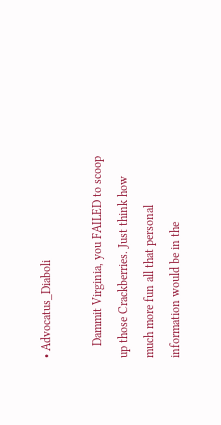• Advocatus_Diaboli

    Dammit Virginia, you FAILED to scoop up those Crackberries. Just think how much more fun all that personal information would be in the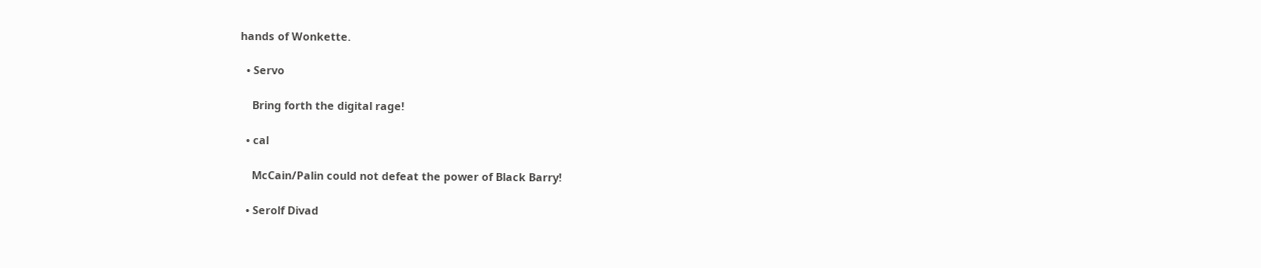hands of Wonkette.

  • Servo

    Bring forth the digital rage!

  • cal

    McCain/Palin could not defeat the power of Black Barry!

  • Serolf Divad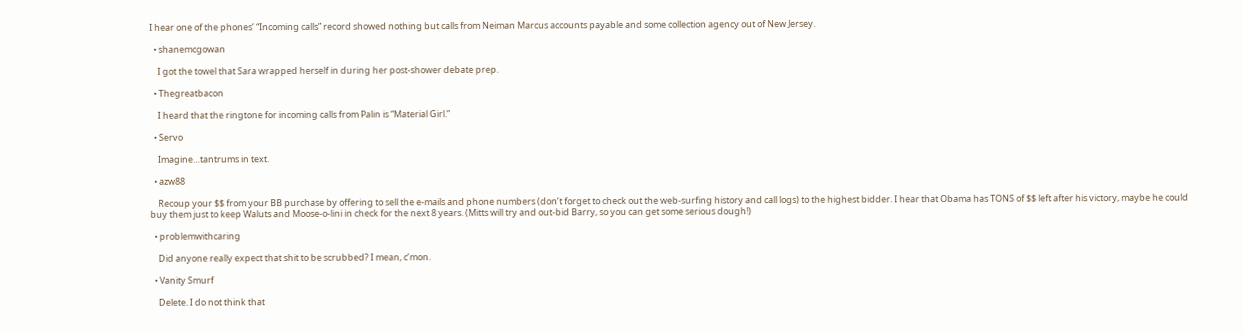I hear one of the phones’ “Incoming calls” record showed nothing but calls from Neiman Marcus accounts payable and some collection agency out of New Jersey.

  • shanemcgowan

    I got the towel that Sara wrapped herself in during her post-shower debate prep.

  • Thegreatbacon

    I heard that the ringtone for incoming calls from Palin is “Material Girl.”

  • Servo

    Imagine…tantrums in text.

  • azw88

    Recoup your $$ from your BB purchase by offering to sell the e-mails and phone numbers (don’t forget to check out the web-surfing history and call logs) to the highest bidder. I hear that Obama has TONS of $$ left after his victory, maybe he could buy them just to keep Waluts and Moose-o-lini in check for the next 8 years. (Mitts will try and out-bid Barry, so you can get some serious dough!)

  • problemwithcaring

    Did anyone really expect that shit to be scrubbed? I mean, c’mon.

  • Vanity Smurf

    Delete. I do not think that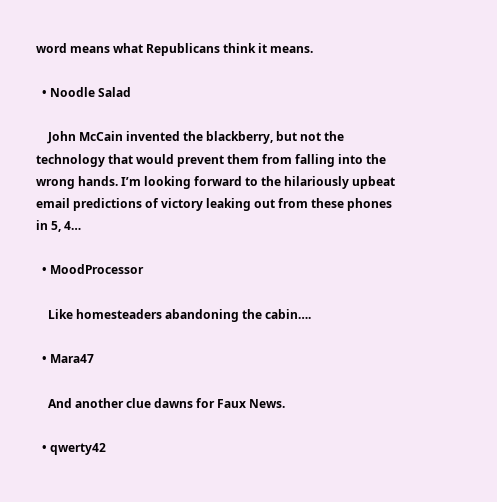word means what Republicans think it means.

  • Noodle Salad

    John McCain invented the blackberry, but not the technology that would prevent them from falling into the wrong hands. I’m looking forward to the hilariously upbeat email predictions of victory leaking out from these phones in 5, 4…

  • MoodProcessor

    Like homesteaders abandoning the cabin….

  • Mara47

    And another clue dawns for Faux News.

  • qwerty42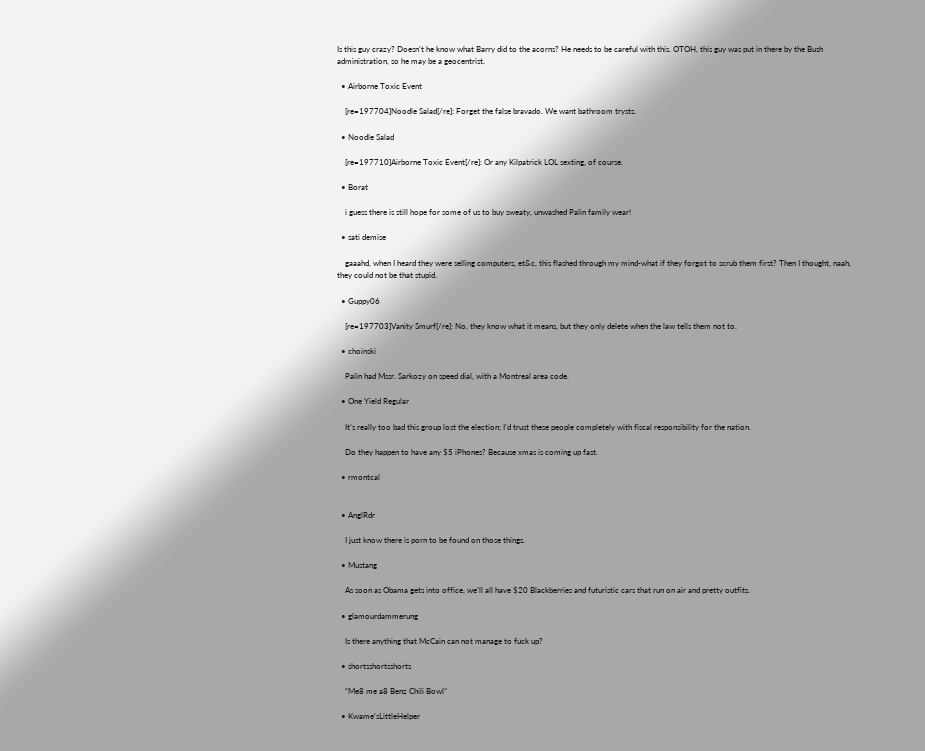Is this guy crazy? Doesn’t he know what Barry did to the acorns? He needs to be careful with this. OTOH, this guy was put in there by the Bush administration, so he may be a geocentrist.

  • Airborne Toxic Event

    [re=197704]Noodle Salad[/re]: Forget the false bravado. We want bathroom trysts.

  • Noodle Salad

    [re=197710]Airborne Toxic Event[/re]: Or any Kilpatrick LOL sexting, of course.

  • Borat

    i guess there is still hope for some of us to buy sweaty, unwashed Palin family wear!

  • sati demise

    gaaahd, when I heard they were selling computers, et&c, this flashed through my mind-what if they forgot to scrub them first? Then I thought, naah, they could not be that stupid.

  • Guppy06

    [re=197703]Vanity Smurf[/re]: No, they know what it means, but they only delete when the law tells them not to.

  • choinski

    Palin had Mssr. Sarkozy on speed dial, with a Montreal area code.

  • One Yield Regular

    It’s really too bad this group lost the election; I’d trust these people completely with fiscal responsibility for the nation.

    Do they happen to have any $5 iPhones? Because xmas is coming up fast.

  • rmontcal


  • AnglRdr

    I just know there is porn to be found on those things.

  • Mustang

    As soon as Obama gets into office, we’ll all have $20 Blackberries and futuristic cars that run on air and pretty outfits.

  • glamourdammerung

    Is there anything that McCain can not manage to fuck up?

  • shortsshortsshorts

    “Me8 me a8 Benz Chili Bowl”

  • Kwame’sLittleHelper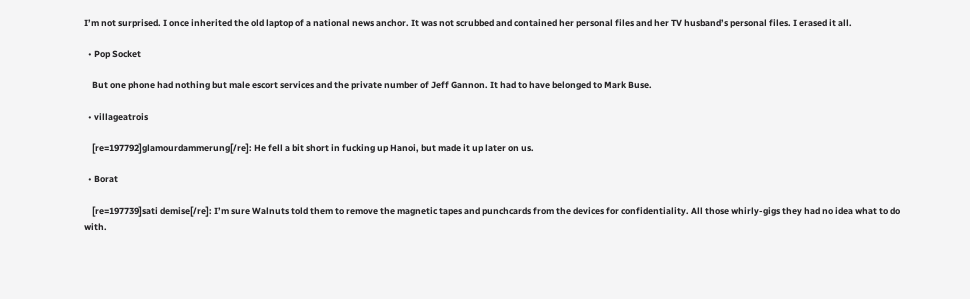I’m not surprised. I once inherited the old laptop of a national news anchor. It was not scrubbed and contained her personal files and her TV husband’s personal files. I erased it all.

  • Pop Socket

    But one phone had nothing but male escort services and the private number of Jeff Gannon. It had to have belonged to Mark Buse.

  • villageatrois

    [re=197792]glamourdammerung[/re]: He fell a bit short in fucking up Hanoi, but made it up later on us.

  • Borat

    [re=197739]sati demise[/re]: I’m sure Walnuts told them to remove the magnetic tapes and punchcards from the devices for confidentiality. All those whirly-gigs they had no idea what to do with.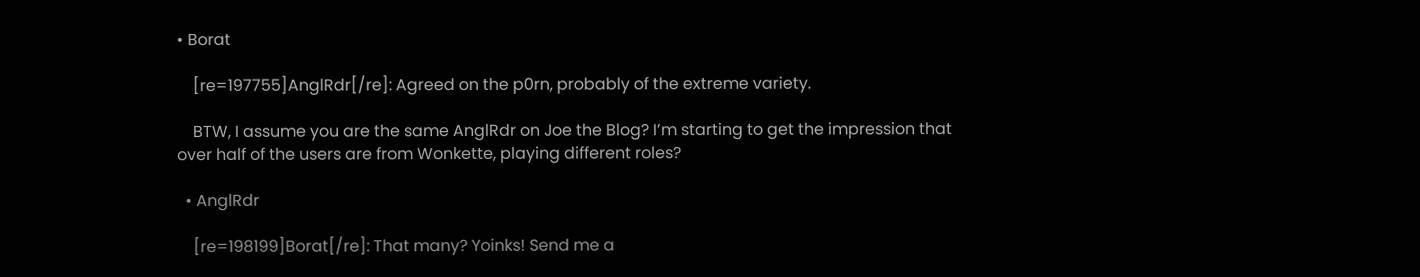• Borat

    [re=197755]AnglRdr[/re]: Agreed on the p0rn, probably of the extreme variety.

    BTW, I assume you are the same AnglRdr on Joe the Blog? I’m starting to get the impression that over half of the users are from Wonkette, playing different roles?

  • AnglRdr

    [re=198199]Borat[/re]: That many? Yoinks! Send me a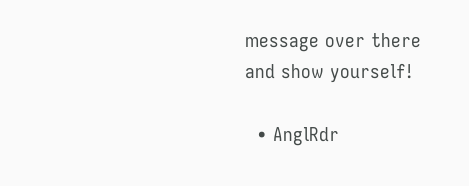message over there and show yourself!

  • AnglRdr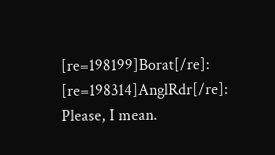[re=198199]Borat[/re]: [re=198314]AnglRdr[/re]: Please, I mean.